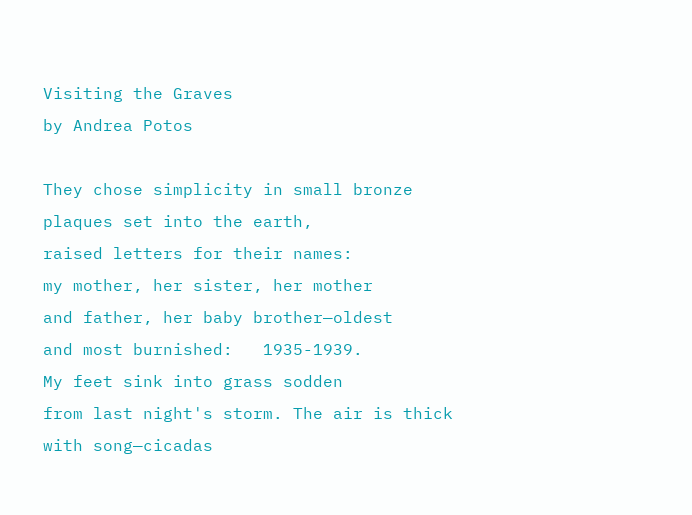Visiting the Graves
by Andrea Potos

They chose simplicity in small bronze
plaques set into the earth,
raised letters for their names:
my mother, her sister, her mother
and father, her baby brother—oldest
and most burnished:   1935-1939.
My feet sink into grass sodden
from last night's storm. The air is thick
with song—cicadas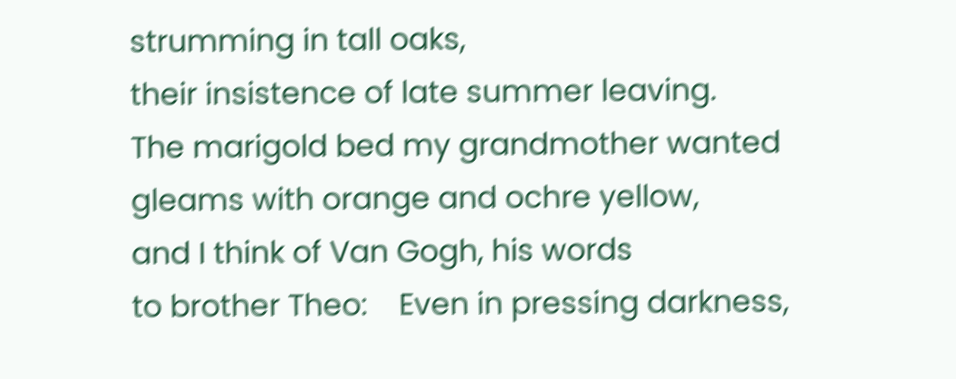strumming in tall oaks,
their insistence of late summer leaving.
The marigold bed my grandmother wanted
gleams with orange and ochre yellow,
and I think of Van Gogh, his words
to brother Theo:    Even in pressing darkness,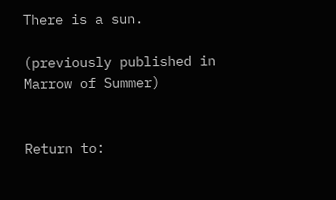There is a sun.

(previously published in Marrow of Summer)


Return to: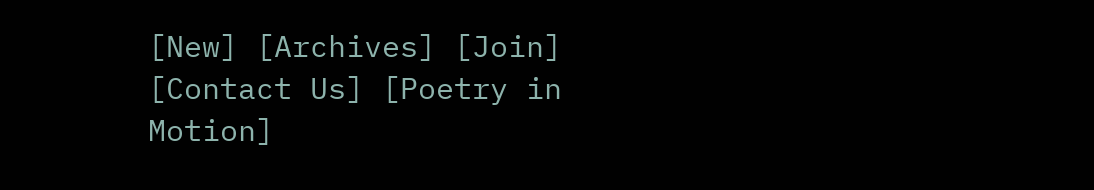[New] [Archives] [Join] [Contact Us] [Poetry in Motion]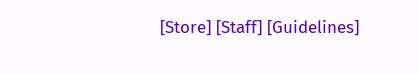[Store] [Staff] [Guidelines]